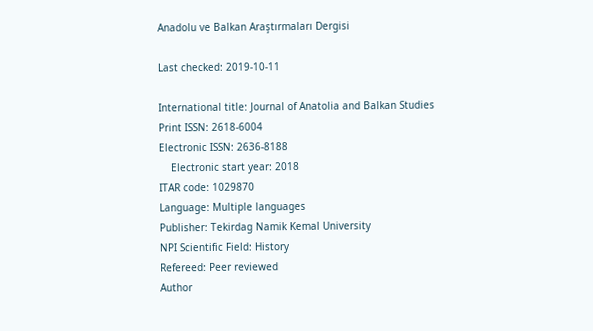Anadolu ve Balkan Araştırmaları Dergisi

Last checked: 2019-10-11

International title: Journal of Anatolia and Balkan Studies
Print ISSN: 2618-6004
Electronic ISSN: 2636-8188
    Electronic start year: 2018
ITAR code: 1029870
Language: Multiple languages
Publisher: Tekirdag Namik Kemal University
NPI Scientific Field: History
Refereed: Peer reviewed
Author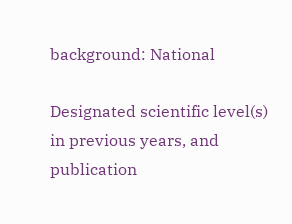background: National

Designated scientific level(s) in previous years, and publication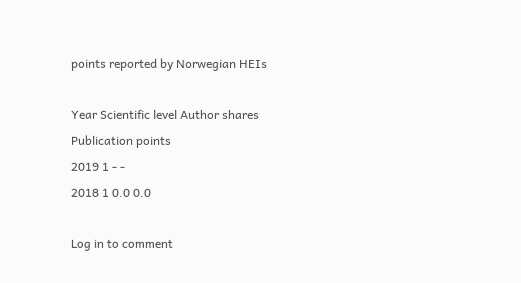points reported by Norwegian HEIs

Year Scientific level Author shares Publication points
2019 1 - -
2018 1 0.0 0.0

Log in to comment